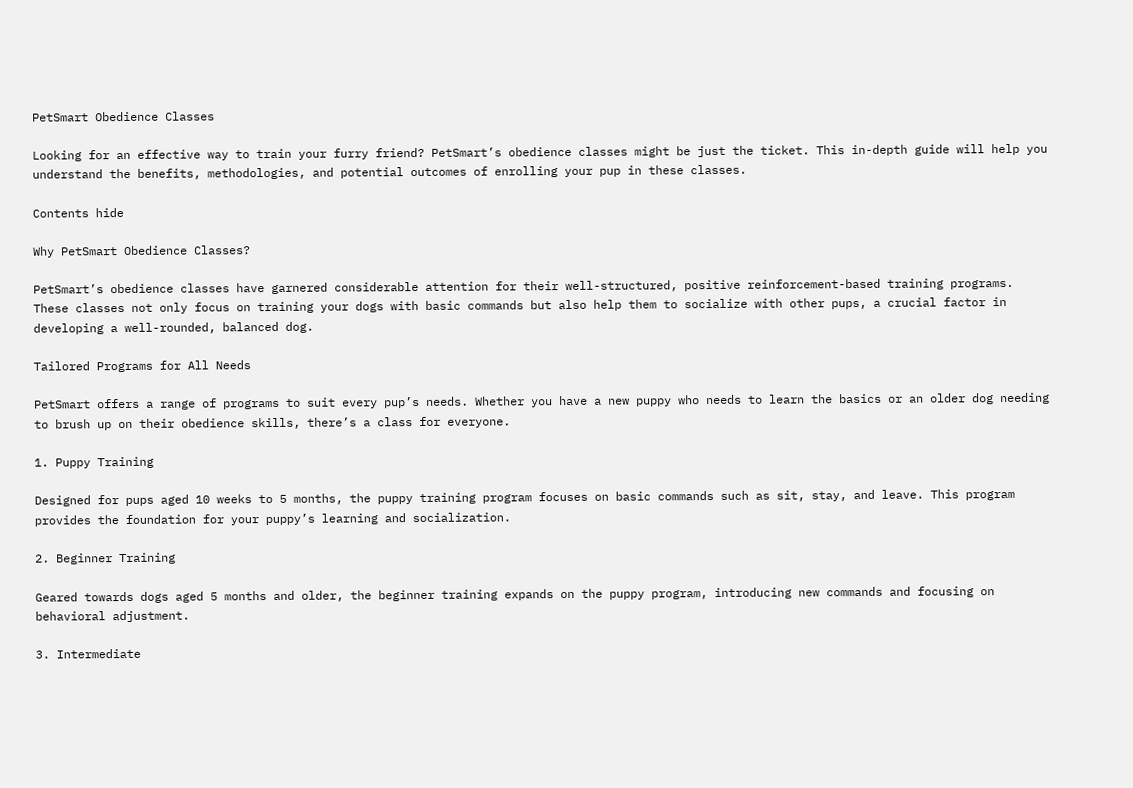PetSmart Obedience Classes

Looking for an effective way to train your furry friend? PetSmart’s obedience classes might be just the ticket. This in-depth guide will help you understand the benefits, methodologies, and potential outcomes of enrolling your pup in these classes.

Contents hide

Why PetSmart Obedience Classes?

PetSmart’s obedience classes have garnered considerable attention for their well-structured, positive reinforcement-based training programs. These classes not only focus on training your dogs with basic commands but also help them to socialize with other pups, a crucial factor in developing a well-rounded, balanced dog.

Tailored Programs for All Needs

PetSmart offers a range of programs to suit every pup’s needs. Whether you have a new puppy who needs to learn the basics or an older dog needing to brush up on their obedience skills, there’s a class for everyone.

1. Puppy Training

Designed for pups aged 10 weeks to 5 months, the puppy training program focuses on basic commands such as sit, stay, and leave. This program provides the foundation for your puppy’s learning and socialization.

2. Beginner Training

Geared towards dogs aged 5 months and older, the beginner training expands on the puppy program, introducing new commands and focusing on behavioral adjustment.

3. Intermediate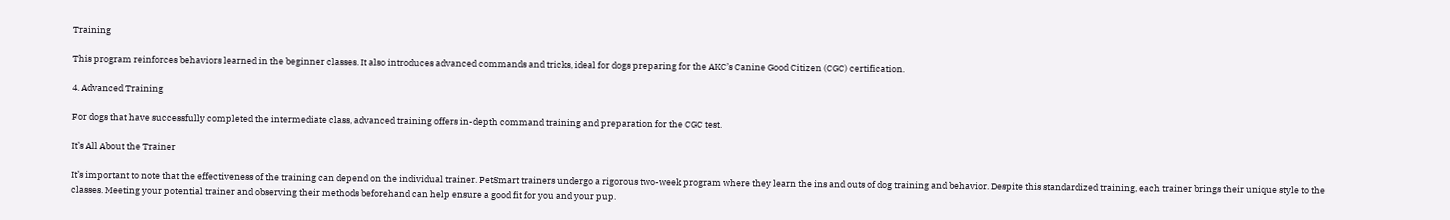Training

This program reinforces behaviors learned in the beginner classes. It also introduces advanced commands and tricks, ideal for dogs preparing for the AKC’s Canine Good Citizen (CGC) certification.

4. Advanced Training

For dogs that have successfully completed the intermediate class, advanced training offers in-depth command training and preparation for the CGC test.

It’s All About the Trainer

It’s important to note that the effectiveness of the training can depend on the individual trainer. PetSmart trainers undergo a rigorous two-week program where they learn the ins and outs of dog training and behavior. Despite this standardized training, each trainer brings their unique style to the classes. Meeting your potential trainer and observing their methods beforehand can help ensure a good fit for you and your pup.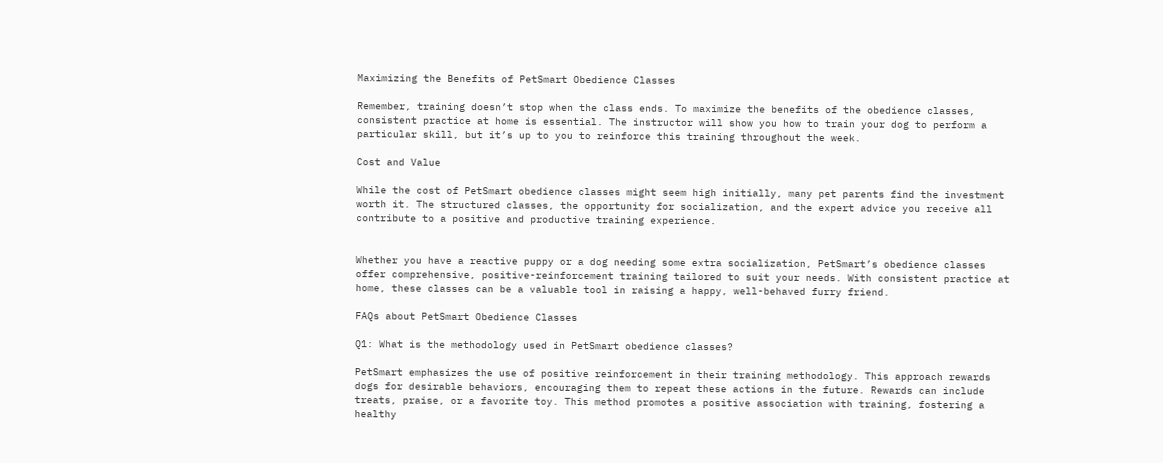Maximizing the Benefits of PetSmart Obedience Classes

Remember, training doesn’t stop when the class ends. To maximize the benefits of the obedience classes, consistent practice at home is essential. The instructor will show you how to train your dog to perform a particular skill, but it’s up to you to reinforce this training throughout the week.

Cost and Value

While the cost of PetSmart obedience classes might seem high initially, many pet parents find the investment worth it. The structured classes, the opportunity for socialization, and the expert advice you receive all contribute to a positive and productive training experience.


Whether you have a reactive puppy or a dog needing some extra socialization, PetSmart’s obedience classes offer comprehensive, positive-reinforcement training tailored to suit your needs. With consistent practice at home, these classes can be a valuable tool in raising a happy, well-behaved furry friend.

FAQs about PetSmart Obedience Classes

Q1: What is the methodology used in PetSmart obedience classes?

PetSmart emphasizes the use of positive reinforcement in their training methodology. This approach rewards dogs for desirable behaviors, encouraging them to repeat these actions in the future. Rewards can include treats, praise, or a favorite toy. This method promotes a positive association with training, fostering a healthy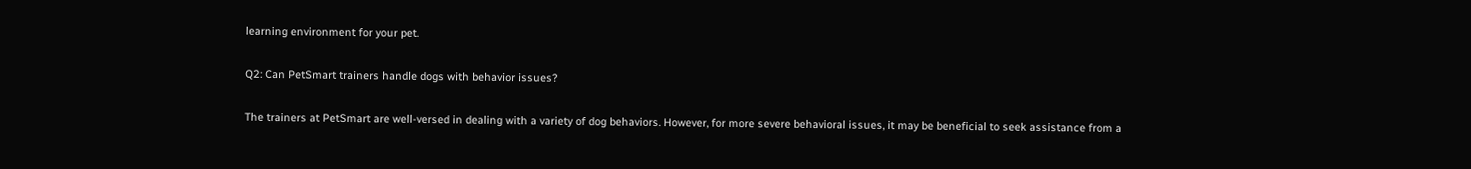learning environment for your pet.

Q2: Can PetSmart trainers handle dogs with behavior issues?

The trainers at PetSmart are well-versed in dealing with a variety of dog behaviors. However, for more severe behavioral issues, it may be beneficial to seek assistance from a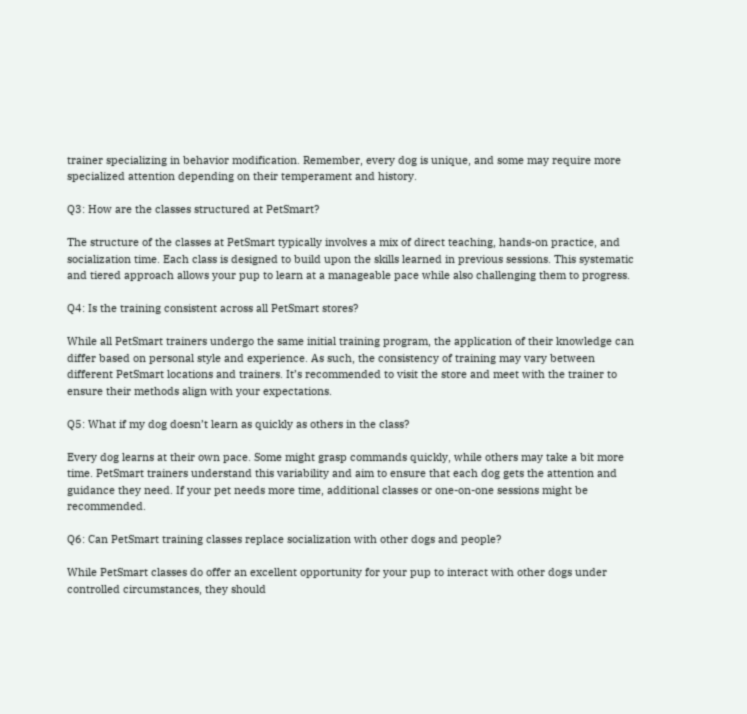trainer specializing in behavior modification. Remember, every dog is unique, and some may require more specialized attention depending on their temperament and history.

Q3: How are the classes structured at PetSmart?

The structure of the classes at PetSmart typically involves a mix of direct teaching, hands-on practice, and socialization time. Each class is designed to build upon the skills learned in previous sessions. This systematic and tiered approach allows your pup to learn at a manageable pace while also challenging them to progress.

Q4: Is the training consistent across all PetSmart stores?

While all PetSmart trainers undergo the same initial training program, the application of their knowledge can differ based on personal style and experience. As such, the consistency of training may vary between different PetSmart locations and trainers. It’s recommended to visit the store and meet with the trainer to ensure their methods align with your expectations.

Q5: What if my dog doesn’t learn as quickly as others in the class?

Every dog learns at their own pace. Some might grasp commands quickly, while others may take a bit more time. PetSmart trainers understand this variability and aim to ensure that each dog gets the attention and guidance they need. If your pet needs more time, additional classes or one-on-one sessions might be recommended.

Q6: Can PetSmart training classes replace socialization with other dogs and people?

While PetSmart classes do offer an excellent opportunity for your pup to interact with other dogs under controlled circumstances, they should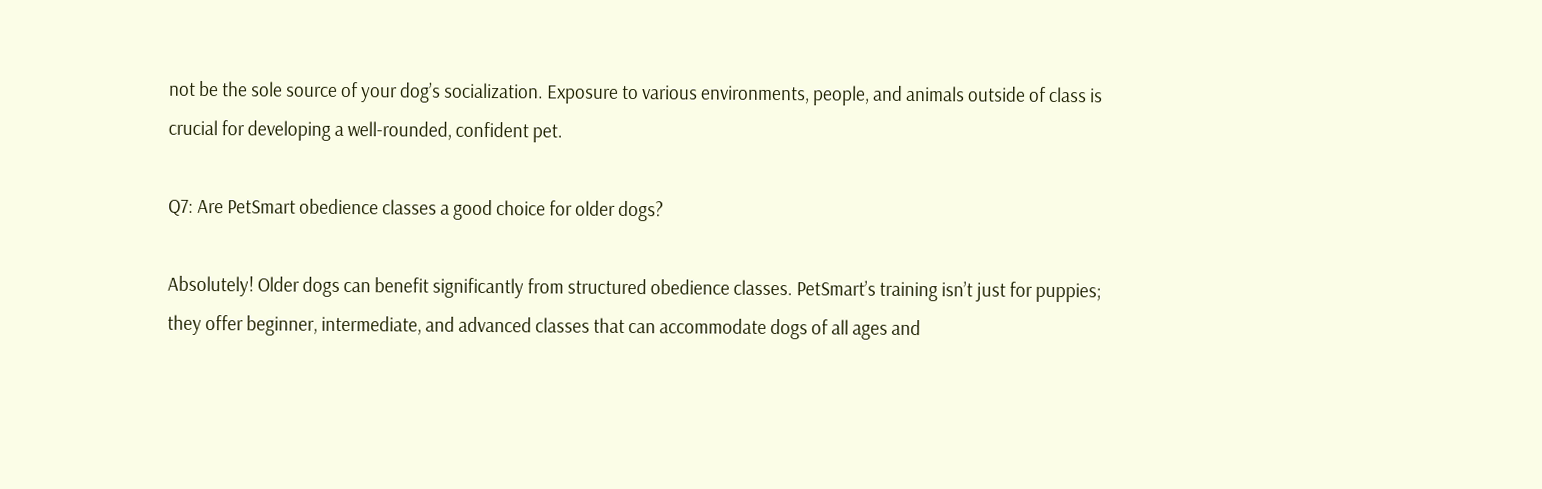not be the sole source of your dog’s socialization. Exposure to various environments, people, and animals outside of class is crucial for developing a well-rounded, confident pet.

Q7: Are PetSmart obedience classes a good choice for older dogs?

Absolutely! Older dogs can benefit significantly from structured obedience classes. PetSmart’s training isn’t just for puppies; they offer beginner, intermediate, and advanced classes that can accommodate dogs of all ages and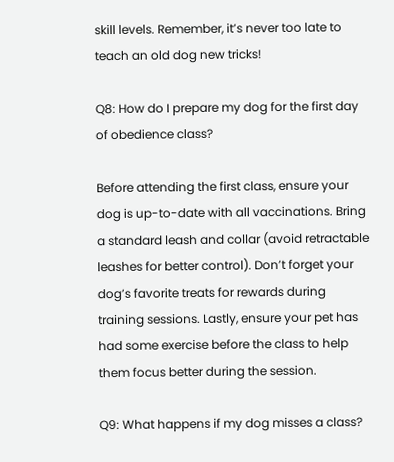skill levels. Remember, it’s never too late to teach an old dog new tricks!

Q8: How do I prepare my dog for the first day of obedience class?

Before attending the first class, ensure your dog is up-to-date with all vaccinations. Bring a standard leash and collar (avoid retractable leashes for better control). Don’t forget your dog’s favorite treats for rewards during training sessions. Lastly, ensure your pet has had some exercise before the class to help them focus better during the session.

Q9: What happens if my dog misses a class?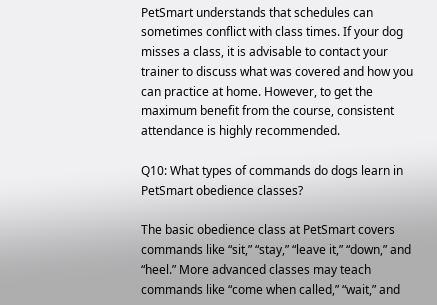PetSmart understands that schedules can sometimes conflict with class times. If your dog misses a class, it is advisable to contact your trainer to discuss what was covered and how you can practice at home. However, to get the maximum benefit from the course, consistent attendance is highly recommended.

Q10: What types of commands do dogs learn in PetSmart obedience classes?

The basic obedience class at PetSmart covers commands like “sit,” “stay,” “leave it,” “down,” and “heel.” More advanced classes may teach commands like “come when called,” “wait,” and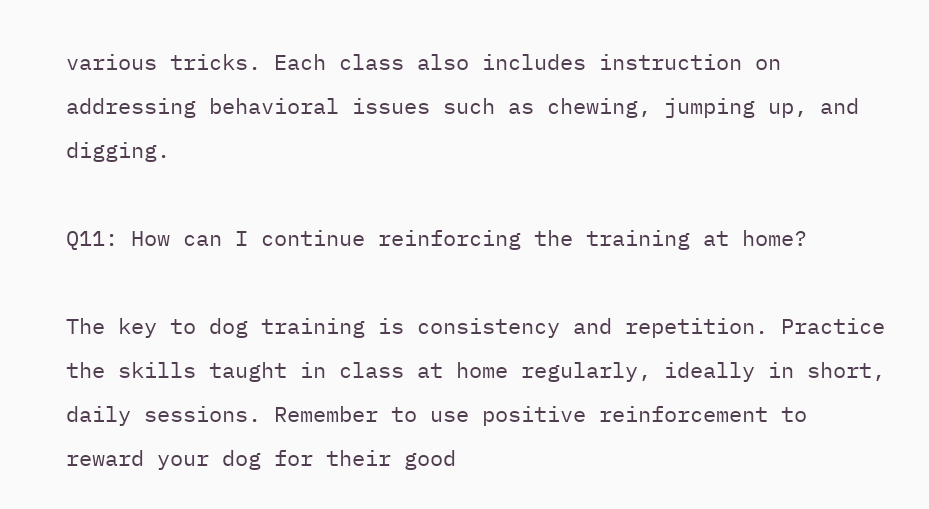various tricks. Each class also includes instruction on addressing behavioral issues such as chewing, jumping up, and digging.

Q11: How can I continue reinforcing the training at home?

The key to dog training is consistency and repetition. Practice the skills taught in class at home regularly, ideally in short, daily sessions. Remember to use positive reinforcement to reward your dog for their good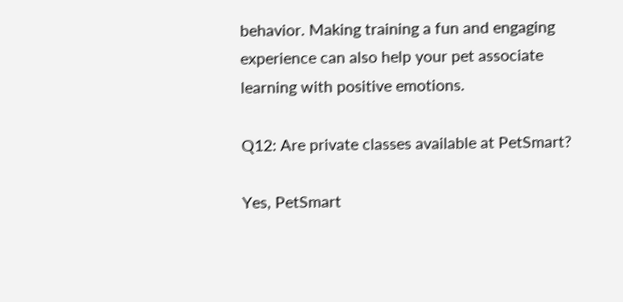behavior. Making training a fun and engaging experience can also help your pet associate learning with positive emotions.

Q12: Are private classes available at PetSmart?

Yes, PetSmart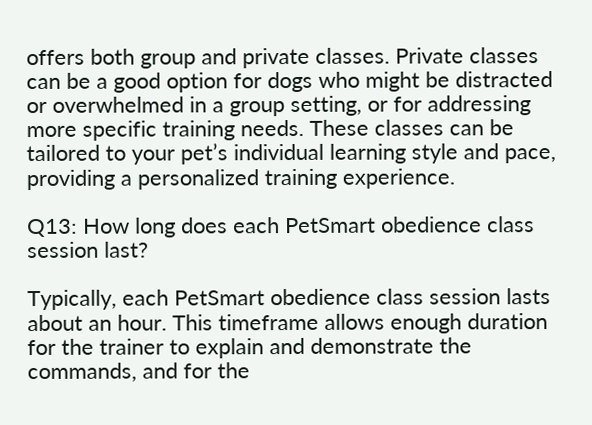offers both group and private classes. Private classes can be a good option for dogs who might be distracted or overwhelmed in a group setting, or for addressing more specific training needs. These classes can be tailored to your pet’s individual learning style and pace, providing a personalized training experience.

Q13: How long does each PetSmart obedience class session last?

Typically, each PetSmart obedience class session lasts about an hour. This timeframe allows enough duration for the trainer to explain and demonstrate the commands, and for the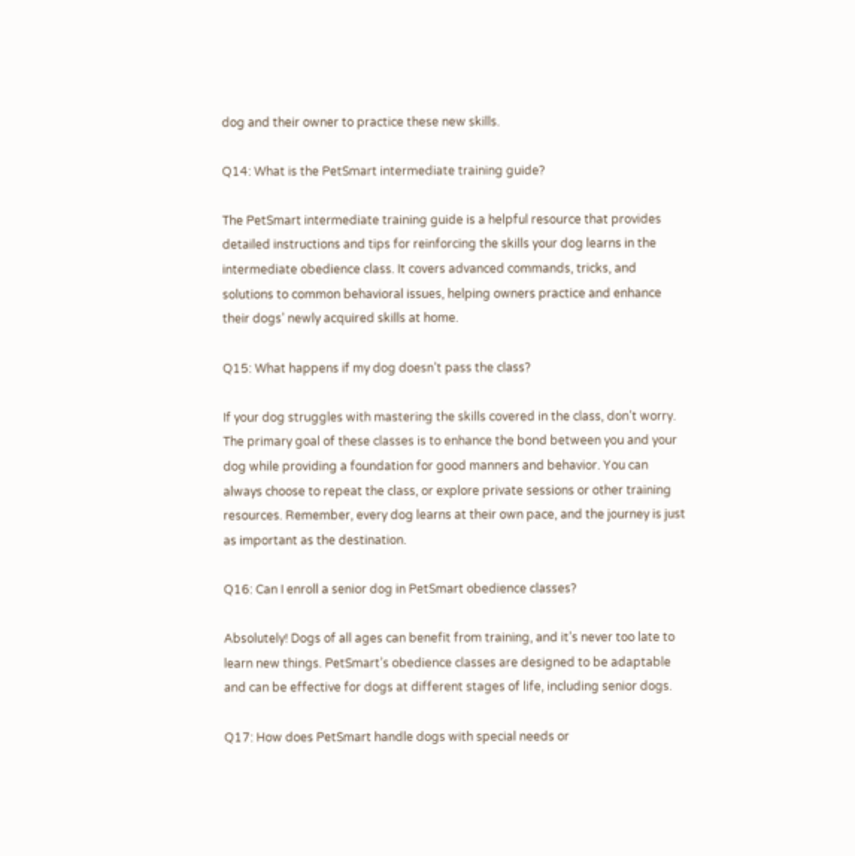dog and their owner to practice these new skills.

Q14: What is the PetSmart intermediate training guide?

The PetSmart intermediate training guide is a helpful resource that provides detailed instructions and tips for reinforcing the skills your dog learns in the intermediate obedience class. It covers advanced commands, tricks, and solutions to common behavioral issues, helping owners practice and enhance their dogs’ newly acquired skills at home.

Q15: What happens if my dog doesn’t pass the class?

If your dog struggles with mastering the skills covered in the class, don’t worry. The primary goal of these classes is to enhance the bond between you and your dog while providing a foundation for good manners and behavior. You can always choose to repeat the class, or explore private sessions or other training resources. Remember, every dog learns at their own pace, and the journey is just as important as the destination.

Q16: Can I enroll a senior dog in PetSmart obedience classes?

Absolutely! Dogs of all ages can benefit from training, and it’s never too late to learn new things. PetSmart’s obedience classes are designed to be adaptable and can be effective for dogs at different stages of life, including senior dogs.

Q17: How does PetSmart handle dogs with special needs or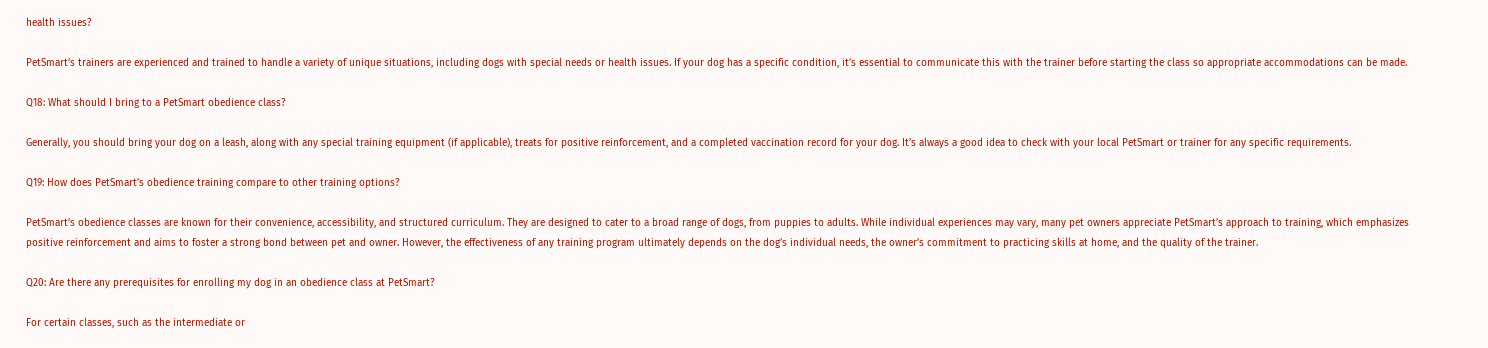health issues?

PetSmart’s trainers are experienced and trained to handle a variety of unique situations, including dogs with special needs or health issues. If your dog has a specific condition, it’s essential to communicate this with the trainer before starting the class so appropriate accommodations can be made.

Q18: What should I bring to a PetSmart obedience class?

Generally, you should bring your dog on a leash, along with any special training equipment (if applicable), treats for positive reinforcement, and a completed vaccination record for your dog. It’s always a good idea to check with your local PetSmart or trainer for any specific requirements.

Q19: How does PetSmart’s obedience training compare to other training options?

PetSmart’s obedience classes are known for their convenience, accessibility, and structured curriculum. They are designed to cater to a broad range of dogs, from puppies to adults. While individual experiences may vary, many pet owners appreciate PetSmart’s approach to training, which emphasizes positive reinforcement and aims to foster a strong bond between pet and owner. However, the effectiveness of any training program ultimately depends on the dog’s individual needs, the owner’s commitment to practicing skills at home, and the quality of the trainer.

Q20: Are there any prerequisites for enrolling my dog in an obedience class at PetSmart?

For certain classes, such as the intermediate or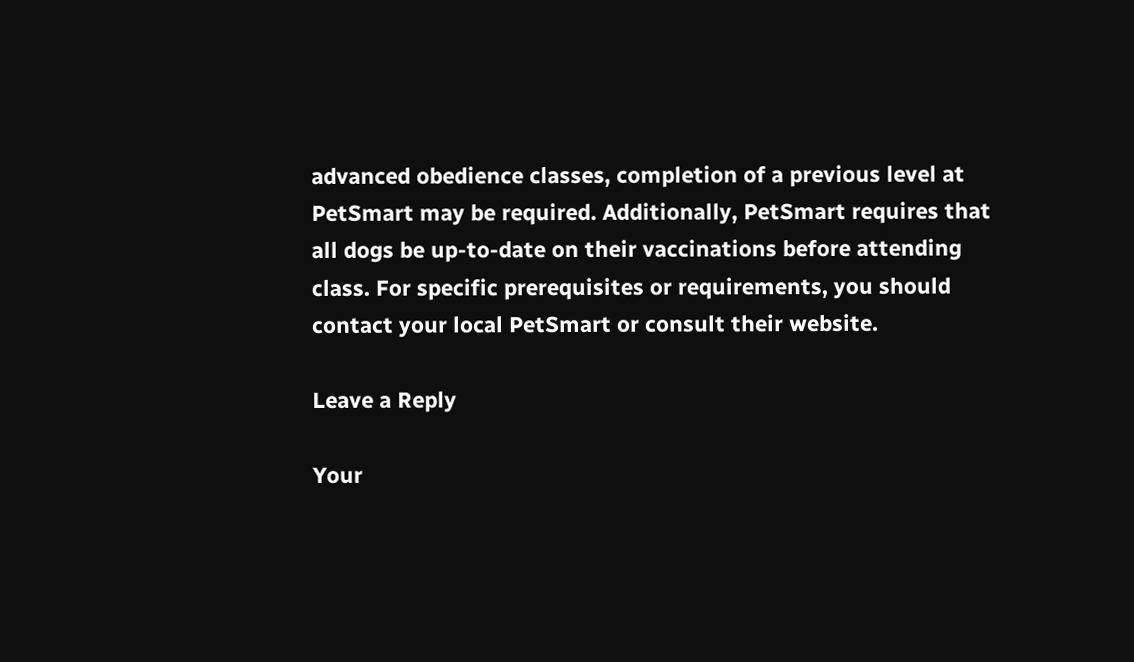advanced obedience classes, completion of a previous level at PetSmart may be required. Additionally, PetSmart requires that all dogs be up-to-date on their vaccinations before attending class. For specific prerequisites or requirements, you should contact your local PetSmart or consult their website.

Leave a Reply

Your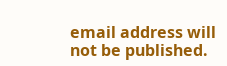email address will not be published.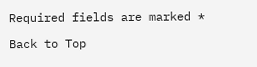Required fields are marked *

Back to Top